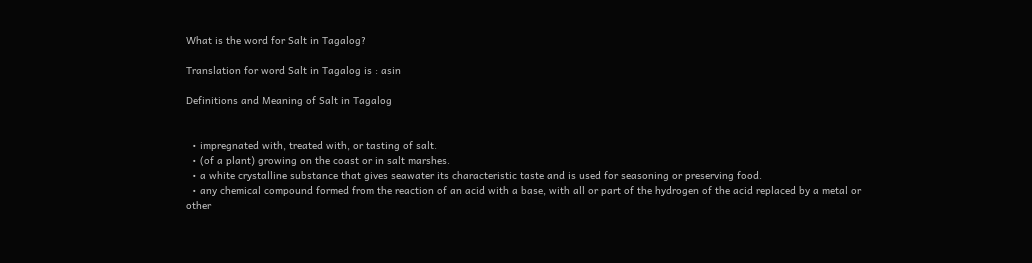What is the word for Salt in Tagalog?

Translation for word Salt in Tagalog is : asin

Definitions and Meaning of Salt in Tagalog


  • impregnated with, treated with, or tasting of salt.
  • (of a plant) growing on the coast or in salt marshes.
  • a white crystalline substance that gives seawater its characteristic taste and is used for seasoning or preserving food.
  • any chemical compound formed from the reaction of an acid with a base, with all or part of the hydrogen of the acid replaced by a metal or other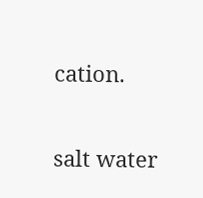cation.


salt water